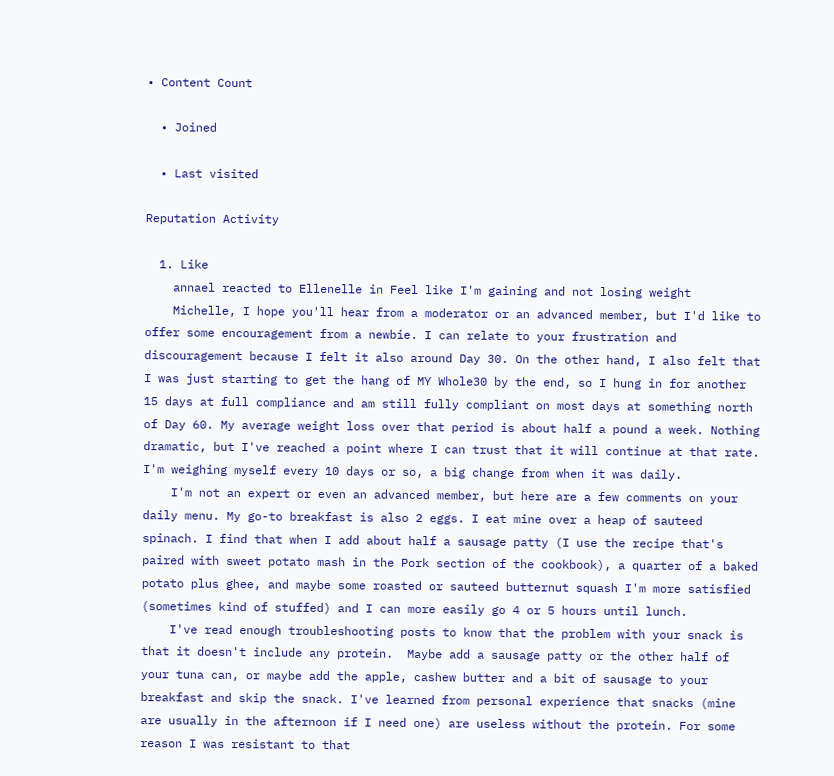• Content Count

  • Joined

  • Last visited

Reputation Activity

  1. Like
    annael reacted to Ellenelle in Feel like I'm gaining and not losing weight
    Michelle, I hope you'll hear from a moderator or an advanced member, but I'd like to offer some encouragement from a newbie. I can relate to your frustration and discouragement because I felt it also around Day 30. On the other hand, I also felt that I was just starting to get the hang of MY Whole30 by the end, so I hung in for another 15 days at full compliance and am still fully compliant on most days at something north of Day 60. My average weight loss over that period is about half a pound a week. Nothing dramatic, but I've reached a point where I can trust that it will continue at that rate. I'm weighing myself every 10 days or so, a big change from when it was daily.
    I'm not an expert or even an advanced member, but here are a few comments on your daily menu. My go-to breakfast is also 2 eggs. I eat mine over a heap of sauteed spinach. I find that when I add about half a sausage patty (I use the recipe that's paired with sweet potato mash in the Pork section of the cookbook), a quarter of a baked potato plus ghee, and maybe some roasted or sauteed butternut squash I'm more satisfied (sometimes kind of stuffed) and I can more easily go 4 or 5 hours until lunch.
    I've read enough troubleshooting posts to know that the problem with your snack is that it doesn't include any protein.  Maybe add a sausage patty or the other half of your tuna can, or maybe add the apple, cashew butter and a bit of sausage to your breakfast and skip the snack. I've learned from personal experience that snacks (mine are usually in the afternoon if I need one) are useless without the protein. For some reason I was resistant to that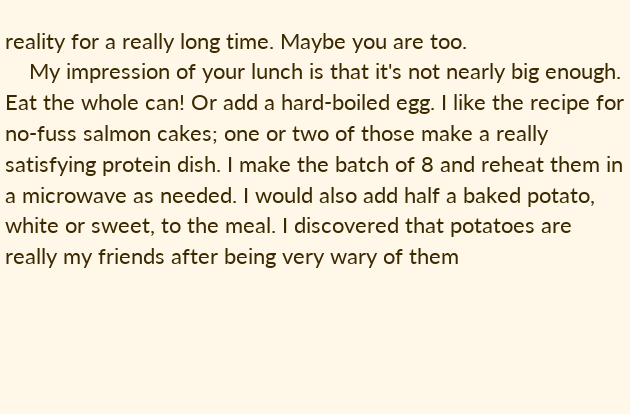reality for a really long time. Maybe you are too.
    My impression of your lunch is that it's not nearly big enough. Eat the whole can! Or add a hard-boiled egg. I like the recipe for no-fuss salmon cakes; one or two of those make a really satisfying protein dish. I make the batch of 8 and reheat them in a microwave as needed. I would also add half a baked potato, white or sweet, to the meal. I discovered that potatoes are really my friends after being very wary of them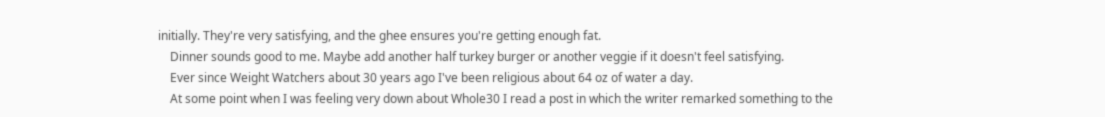initially. They're very satisfying, and the ghee ensures you're getting enough fat.
    Dinner sounds good to me. Maybe add another half turkey burger or another veggie if it doesn't feel satisfying.
    Ever since Weight Watchers about 30 years ago I've been religious about 64 oz of water a day.
    At some point when I was feeling very down about Whole30 I read a post in which the writer remarked something to the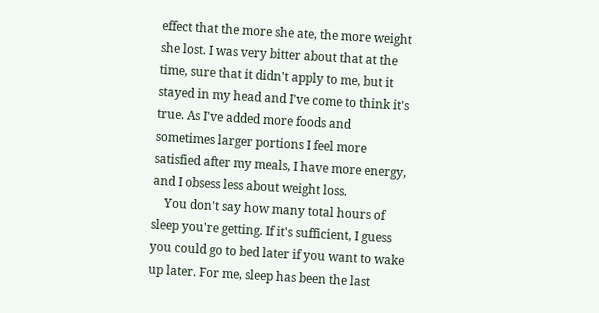effect that the more she ate, the more weight she lost. I was very bitter about that at the time, sure that it didn't apply to me, but it stayed in my head and I've come to think it's true. As I've added more foods and sometimes larger portions I feel more satisfied after my meals, I have more energy, and I obsess less about weight loss.
    You don't say how many total hours of sleep you're getting. If it's sufficient, I guess you could go to bed later if you want to wake up later. For me, sleep has been the last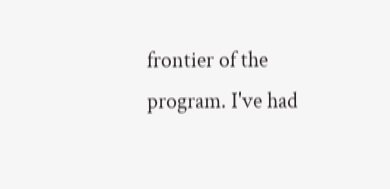frontier of the program. I've had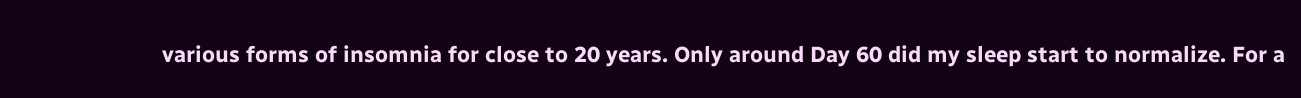various forms of insomnia for close to 20 years. Only around Day 60 did my sleep start to normalize. For a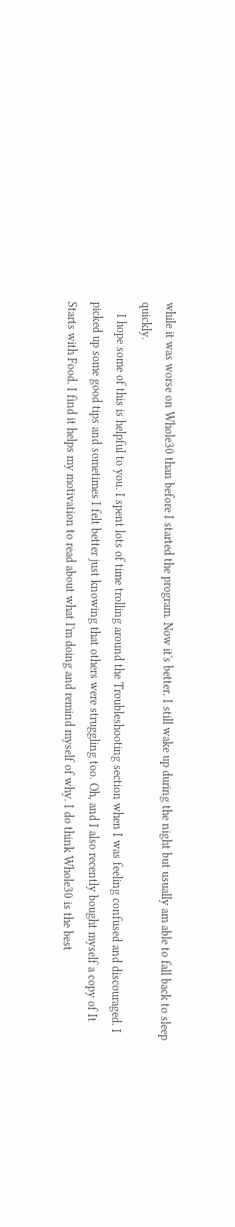while it was worse on Whole30 than before I started the program. Now it's better. I still wake up during the night but usually am able to fall back to sleep quickly.
    I hope some of this is helpful to you. I spent lots of time trolling around the Troubleshooting section when I was feeling confused and discouraged. I picked up some good tips and sometimes I felt better just knowing that others were struggling too. Oh, and I also recently bought myself a copy of It Starts with Food. I find it helps my motivation to read about what I'm doing and remind myself of why. I do think Whole30 is the best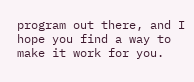program out there, and I hope you find a way to make it work for you.